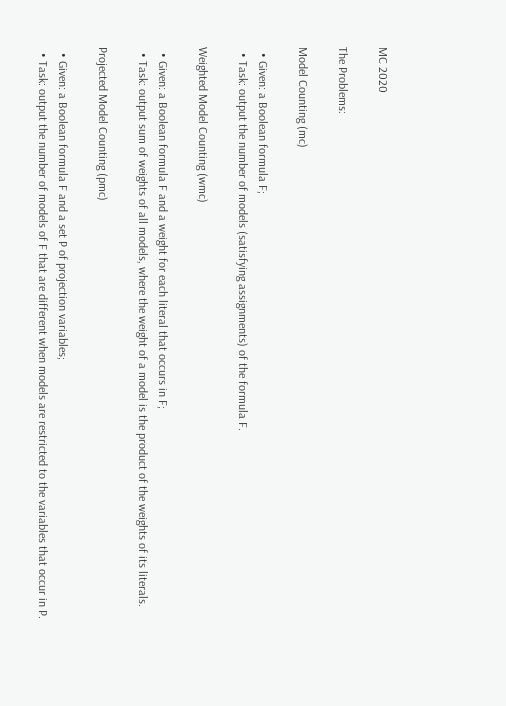MC 2020

The Problems:

Model Counting (mc)

  • Given: a Boolean formula F;
  • Task: output the number of models (satisfying assignments) of the formula F.

Weighted Model Counting (wmc)

  • Given: a Boolean formula F and a weight for each literal that occurs in F;
  • Task: output sum of weights of all models, where the weight of a model is the product of the weights of its literals.

Projected Model Counting (pmc)

  • Given: a Boolean formula F and a set P of projection variables;
  • Task: output the number of models of F that are different when models are restricted to the variables that occur in P.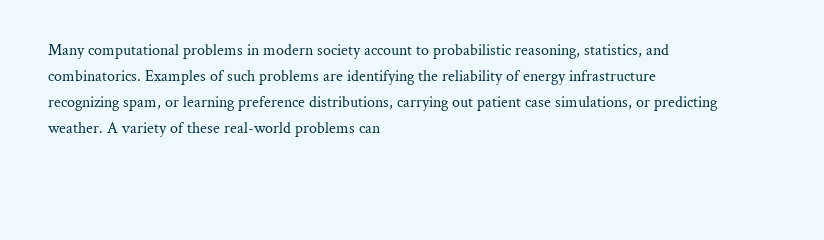Many computational problems in modern society account to probabilistic reasoning, statistics, and combinatorics. Examples of such problems are identifying the reliability of energy infrastructure recognizing spam, or learning preference distributions, carrying out patient case simulations, or predicting weather. A variety of these real-world problems can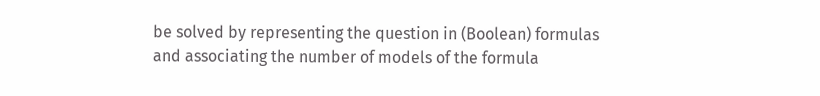be solved by representing the question in (Boolean) formulas and associating the number of models of the formula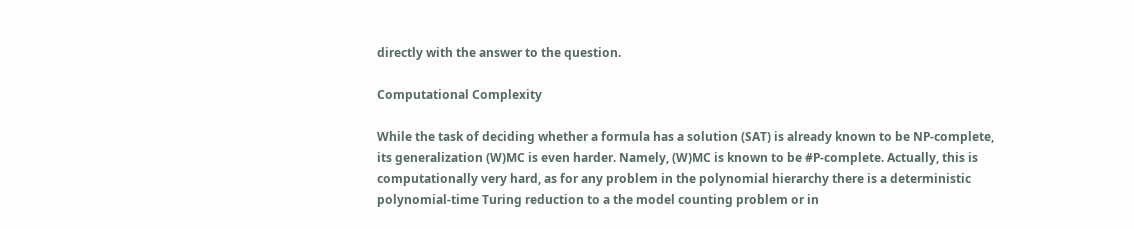directly with the answer to the question.

Computational Complexity

While the task of deciding whether a formula has a solution (SAT) is already known to be NP-complete, its generalization (W)MC is even harder. Namely, (W)MC is known to be #P-complete. Actually, this is computationally very hard, as for any problem in the polynomial hierarchy there is a deterministic polynomial-time Turing reduction to a the model counting problem or in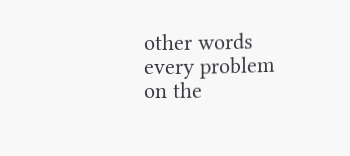other words every problem on the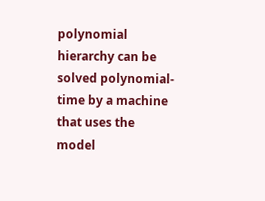polynomial hierarchy can be solved polynomial-time by a machine that uses the model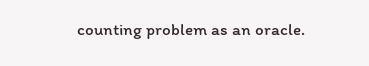counting problem as an oracle.